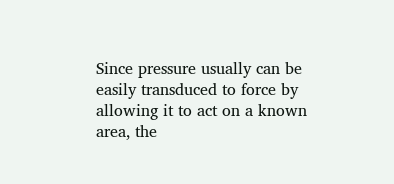Since pressure usually can be easily transduced to force by allowing it to act on a known area, the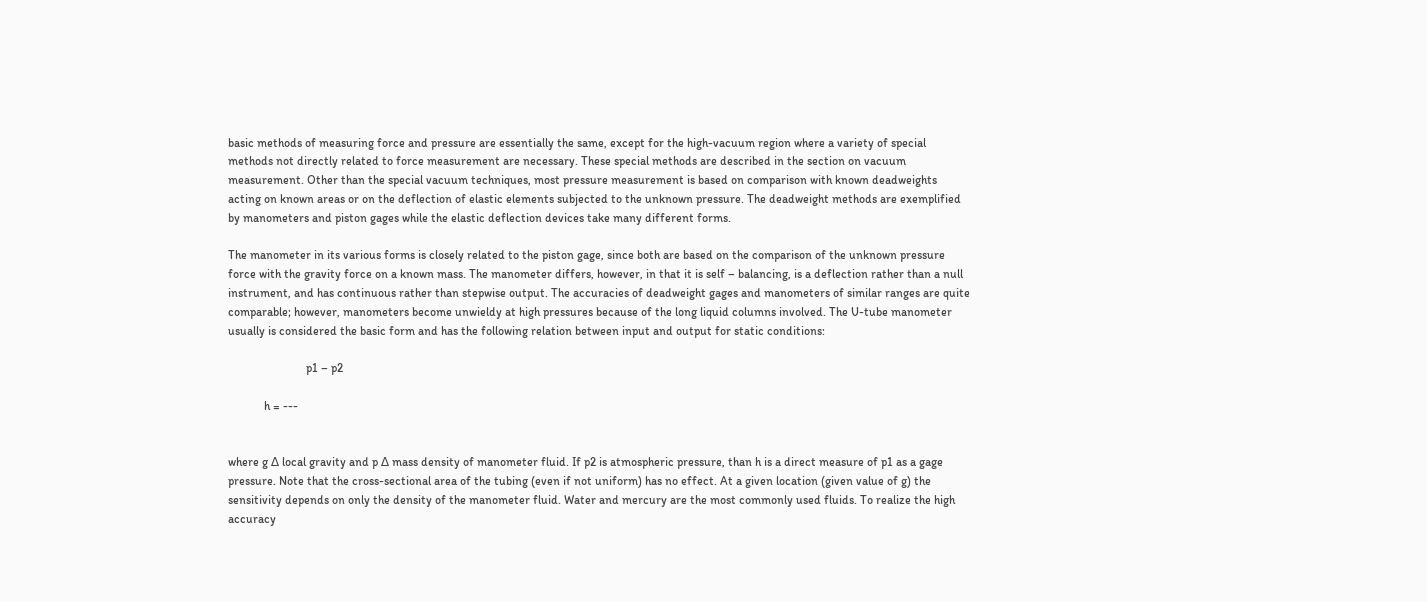basic methods of measuring force and pressure are essentially the same, except for the high-vacuum region where a variety of special methods not directly related to force measurement are necessary. These special methods are described in the section on vacuum measurement. Other than the special vacuum techniques, most pressure measurement is based on comparison with known deadweights acting on known areas or on the deflection of elastic elements subjected to the unknown pressure. The deadweight methods are exemplified by manometers and piston gages while the elastic deflection devices take many different forms.

The manometer in its various forms is closely related to the piston gage, since both are based on the comparison of the unknown pressure force with the gravity force on a known mass. The manometer differs, however, in that it is self – balancing, is a deflection rather than a null instrument, and has continuous rather than stepwise output. The accuracies of deadweight gages and manometers of similar ranges are quite comparable; however, manometers become unwieldy at high pressures because of the long liquid columns involved. The U-tube manometer  usually is considered the basic form and has the following relation between input and output for static conditions:

                          p1 – p2

            h = ---


where g ∆ local gravity and p ∆ mass density of manometer fluid. If p2 is atmospheric pressure, than h is a direct measure of p1 as a gage pressure. Note that the cross-sectional area of the tubing (even if not uniform) has no effect. At a given location (given value of g) the sensitivity depends on only the density of the manometer fluid. Water and mercury are the most commonly used fluids. To realize the high accuracy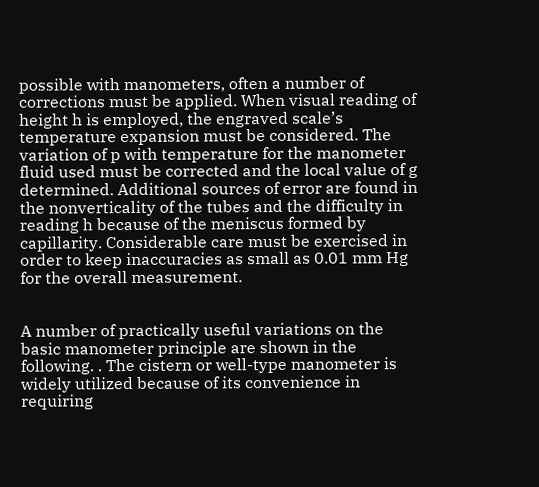possible with manometers, often a number of corrections must be applied. When visual reading of height h is employed, the engraved scale’s temperature expansion must be considered. The variation of p with temperature for the manometer fluid used must be corrected and the local value of g determined. Additional sources of error are found in the nonverticality of the tubes and the difficulty in reading h because of the meniscus formed by capillarity. Considerable care must be exercised in order to keep inaccuracies as small as 0.01 mm Hg for the overall measurement.


A number of practically useful variations on the basic manometer principle are shown in the following. . The cistern or well-type manometer is widely utilized because of its convenience in requiring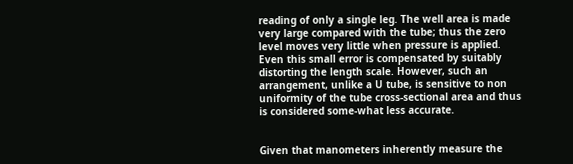reading of only a single leg. The well area is made very large compared with the tube; thus the zero level moves very little when pressure is applied. Even this small error is compensated by suitably distorting the length scale. However, such an arrangement, unlike a U tube, is sensitive to non uniformity of the tube cross-sectional area and thus is considered some-what less accurate.


Given that manometers inherently measure the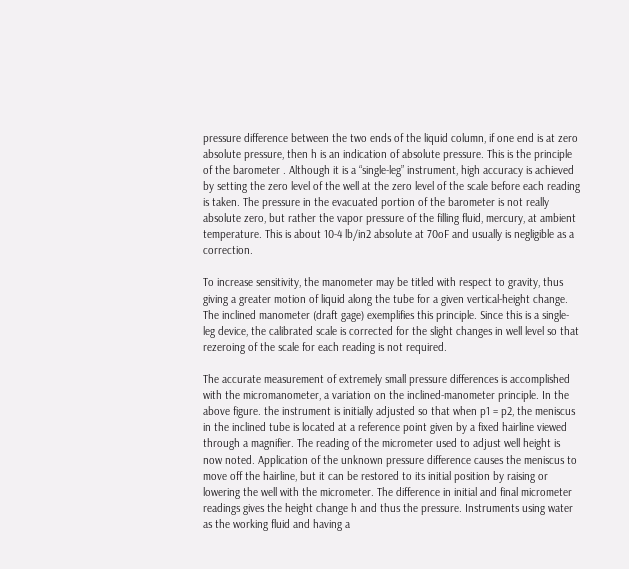pressure difference between the two ends of the liquid column, if one end is at zero absolute pressure, then h is an indication of absolute pressure. This is the principle of the barometer . Although it is a “single-leg” instrument, high accuracy is achieved by setting the zero level of the well at the zero level of the scale before each reading is taken. The pressure in the evacuated portion of the barometer is not really absolute zero, but rather the vapor pressure of the filling fluid, mercury, at ambient temperature. This is about 10-4 lb/in2 absolute at 70oF and usually is negligible as a correction.

To increase sensitivity, the manometer may be titled with respect to gravity, thus giving a greater motion of liquid along the tube for a given vertical-height change. The inclined manometer (draft gage) exemplifies this principle. Since this is a single-leg device, the calibrated scale is corrected for the slight changes in well level so that rezeroing of the scale for each reading is not required.

The accurate measurement of extremely small pressure differences is accomplished with the micromanometer, a variation on the inclined-manometer principle. In the above figure. the instrument is initially adjusted so that when p1 = p2, the meniscus in the inclined tube is located at a reference point given by a fixed hairline viewed through a magnifier. The reading of the micrometer used to adjust well height is now noted. Application of the unknown pressure difference causes the meniscus to move off the hairline, but it can be restored to its initial position by raising or lowering the well with the micrometer. The difference in initial and final micrometer readings gives the height change h and thus the pressure. Instruments using water as the working fluid and having a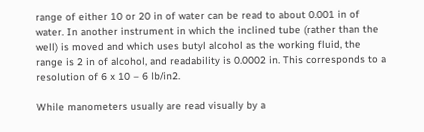range of either 10 or 20 in of water can be read to about 0.001 in of water. In another instrument in which the inclined tube (rather than the well) is moved and which uses butyl alcohol as the working fluid, the range is 2 in of alcohol, and readability is 0.0002 in. This corresponds to a resolution of 6 x 10 – 6 lb/in2.

While manometers usually are read visually by a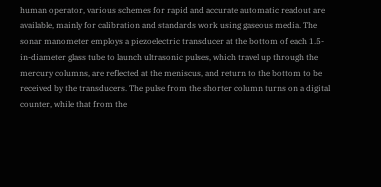human operator, various schemes for rapid and accurate automatic readout are available, mainly for calibration and standards work using gaseous media. The sonar manometer employs a piezoelectric transducer at the bottom of each 1.5-in-diameter glass tube to launch ultrasonic pulses, which travel up through the mercury columns, are reflected at the meniscus, and return to the bottom to be received by the transducers. The pulse from the shorter column turns on a digital counter, while that from the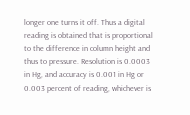longer one turns it off. Thus a digital reading is obtained that is proportional to the difference in column height and thus to pressure. Resolution is 0.0003 in Hg, and accuracy is 0.001 in Hg or 0.003 percent of reading, whichever is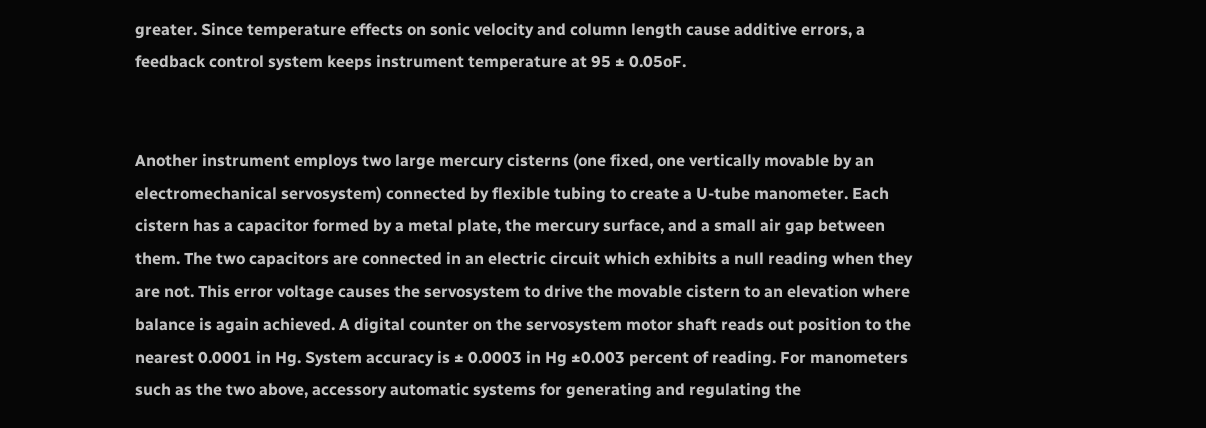greater. Since temperature effects on sonic velocity and column length cause additive errors, a feedback control system keeps instrument temperature at 95 ± 0.05oF.


Another instrument employs two large mercury cisterns (one fixed, one vertically movable by an electromechanical servosystem) connected by flexible tubing to create a U-tube manometer. Each cistern has a capacitor formed by a metal plate, the mercury surface, and a small air gap between them. The two capacitors are connected in an electric circuit which exhibits a null reading when they are not. This error voltage causes the servosystem to drive the movable cistern to an elevation where balance is again achieved. A digital counter on the servosystem motor shaft reads out position to the nearest 0.0001 in Hg. System accuracy is ± 0.0003 in Hg ±0.003 percent of reading. For manometers such as the two above, accessory automatic systems for generating and regulating the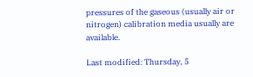pressures of the gaseous (usually air or nitrogen) calibration media usually are available.

Last modified: Thursday, 5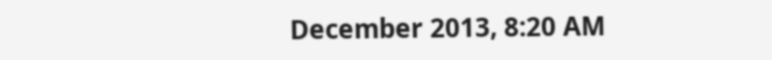December 2013, 8:20 AM